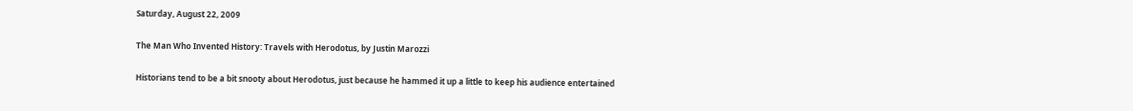Saturday, August 22, 2009

The Man Who Invented History: Travels with Herodotus, by Justin Marozzi

Historians tend to be a bit snooty about Herodotus, just because he hammed it up a little to keep his audience entertained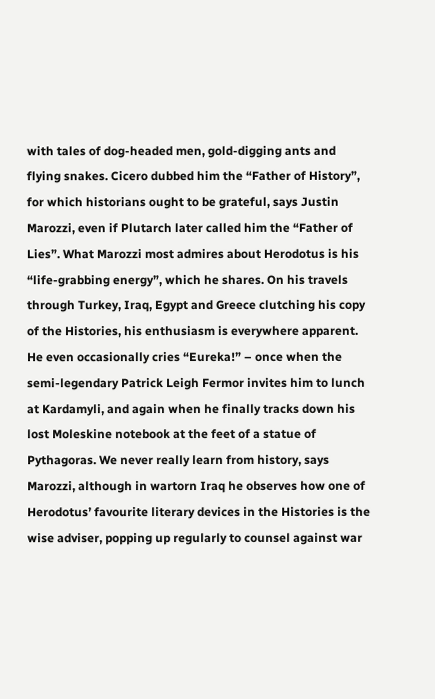with tales of dog-headed men, gold-digging ants and flying snakes. Cicero dubbed him the “Father of History”, for which historians ought to be grateful, says Justin Marozzi, even if Plutarch later called him the “Father of Lies”. What Marozzi most admires about Herodotus is his “life-grabbing energy”, which he shares. On his travels through Turkey, Iraq, Egypt and Greece clutching his copy of the Histories, his enthusiasm is everywhere apparent. He even occasionally cries “Eureka!” – once when the semi-legendary Patrick Leigh Fermor invites him to lunch at Kardamyli, and again when he finally tracks down his lost Moleskine notebook at the feet of a statue of Pythagoras. We never really learn from history, says Marozzi, although in wartorn Iraq he observes how one of Herodotus’ favourite literary devices in the Histories is the wise adviser, popping up regularly to counsel against war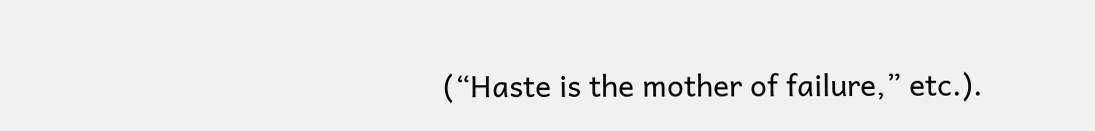(“Haste is the mother of failure,” etc.).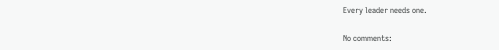Every leader needs one.

No comments: